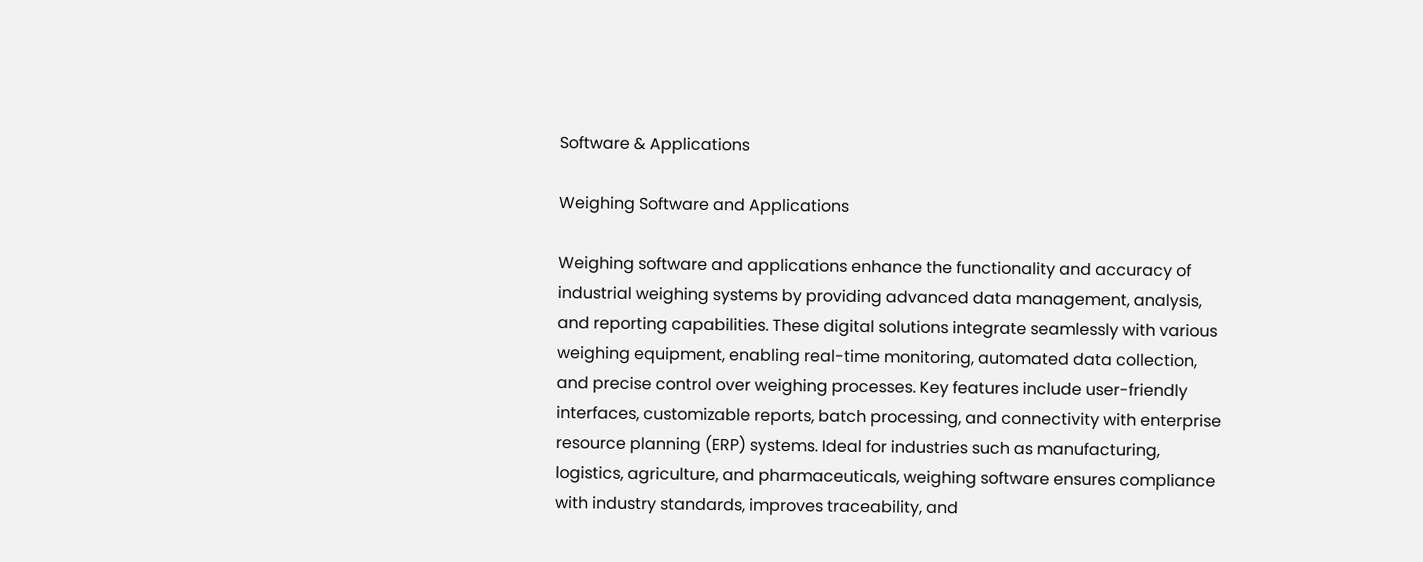Software & Applications

Weighing Software and Applications

Weighing software and applications enhance the functionality and accuracy of industrial weighing systems by providing advanced data management, analysis, and reporting capabilities. These digital solutions integrate seamlessly with various weighing equipment, enabling real-time monitoring, automated data collection, and precise control over weighing processes. Key features include user-friendly interfaces, customizable reports, batch processing, and connectivity with enterprise resource planning (ERP) systems. Ideal for industries such as manufacturing, logistics, agriculture, and pharmaceuticals, weighing software ensures compliance with industry standards, improves traceability, and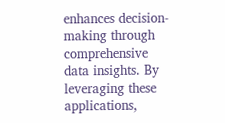enhances decision-making through comprehensive data insights. By leveraging these applications,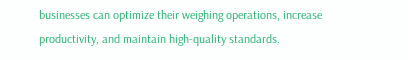businesses can optimize their weighing operations, increase productivity, and maintain high-quality standards.